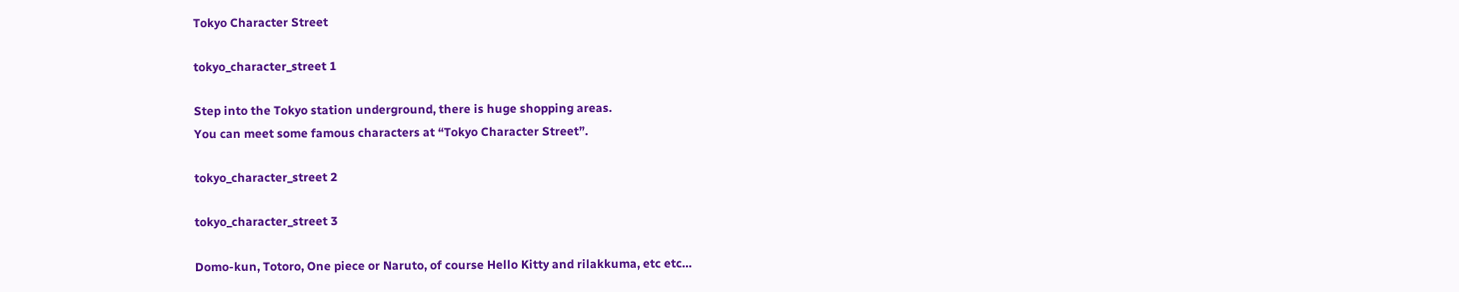Tokyo Character Street

tokyo_character_street 1

Step into the Tokyo station underground, there is huge shopping areas.
You can meet some famous characters at “Tokyo Character Street”.

tokyo_character_street 2

tokyo_character_street 3

Domo-kun, Totoro, One piece or Naruto, of course Hello Kitty and rilakkuma, etc etc…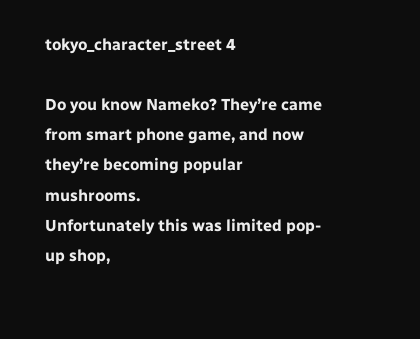tokyo_character_street 4

Do you know Nameko? They’re came from smart phone game, and now they’re becoming popular mushrooms.
Unfortunately this was limited pop-up shop,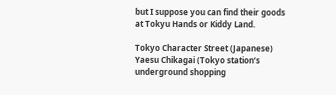but I suppose you can find their goods at Tokyu Hands or Kiddy Land.

Tokyo Character Street (Japanese)
Yaesu Chikagai (Tokyo station’s underground shopping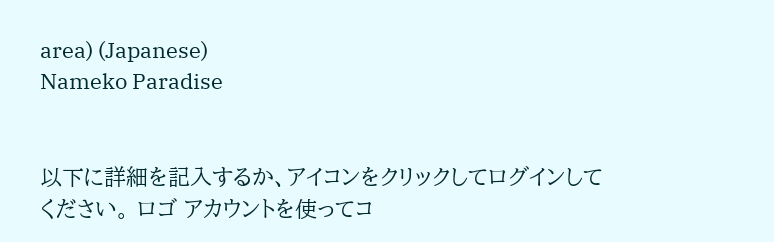area) (Japanese)
Nameko Paradise


以下に詳細を記入するか、アイコンをクリックしてログインしてください。 ロゴ アカウントを使ってコ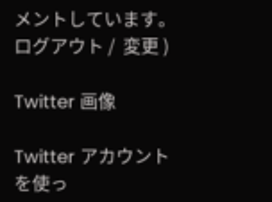メントしています。 ログアウト /  変更 )

Twitter 画像

Twitter アカウントを使っ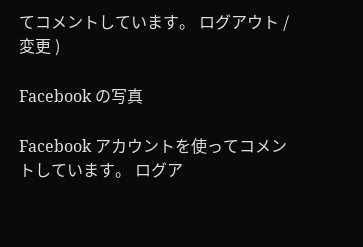てコメントしています。 ログアウト /  変更 )

Facebook の写真

Facebook アカウントを使ってコメントしています。 ログア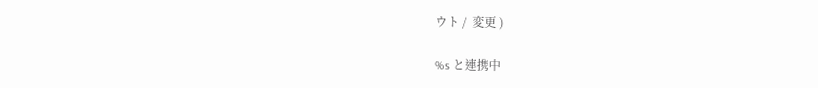ウト /  変更 )

%s と連携中